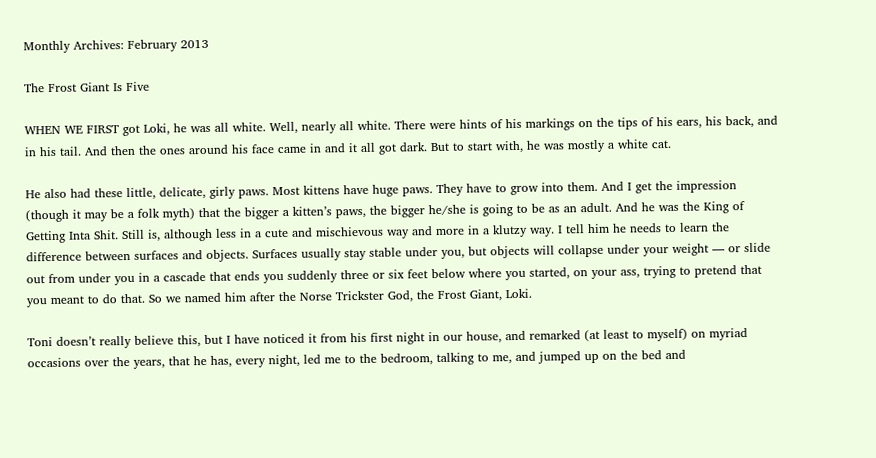Monthly Archives: February 2013

The Frost Giant Is Five

WHEN WE FIRST got Loki, he was all white. Well, nearly all white. There were hints of his markings on the tips of his ears, his back, and in his tail. And then the ones around his face came in and it all got dark. But to start with, he was mostly a white cat.

He also had these little, delicate, girly paws. Most kittens have huge paws. They have to grow into them. And I get the impression (though it may be a folk myth) that the bigger a kitten’s paws, the bigger he/she is going to be as an adult. And he was the King of Getting Inta Shit. Still is, although less in a cute and mischievous way and more in a klutzy way. I tell him he needs to learn the difference between surfaces and objects. Surfaces usually stay stable under you, but objects will collapse under your weight — or slide out from under you in a cascade that ends you suddenly three or six feet below where you started, on your ass, trying to pretend that you meant to do that. So we named him after the Norse Trickster God, the Frost Giant, Loki.

Toni doesn’t really believe this, but I have noticed it from his first night in our house, and remarked (at least to myself) on myriad occasions over the years, that he has, every night, led me to the bedroom, talking to me, and jumped up on the bed and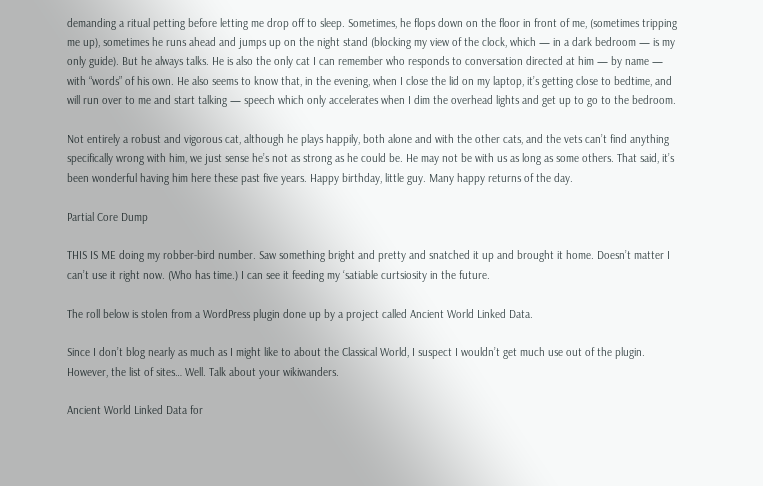demanding a ritual petting before letting me drop off to sleep. Sometimes, he flops down on the floor in front of me, (sometimes tripping me up), sometimes he runs ahead and jumps up on the night stand (blocking my view of the clock, which — in a dark bedroom — is my only guide). But he always talks. He is also the only cat I can remember who responds to conversation directed at him — by name — with “words” of his own. He also seems to know that, in the evening, when I close the lid on my laptop, it’s getting close to bedtime, and will run over to me and start talking — speech which only accelerates when I dim the overhead lights and get up to go to the bedroom.

Not entirely a robust and vigorous cat, although he plays happily, both alone and with the other cats, and the vets can’t find anything specifically wrong with him, we just sense he’s not as strong as he could be. He may not be with us as long as some others. That said, it’s been wonderful having him here these past five years. Happy birthday, little guy. Many happy returns of the day.

Partial Core Dump

THIS IS ME doing my robber-bird number. Saw something bright and pretty and snatched it up and brought it home. Doesn’t matter I can’t use it right now. (Who has time.) I can see it feeding my ‘satiable curtsiosity in the future.

The roll below is stolen from a WordPress plugin done up by a project called Ancient World Linked Data.

Since I don’t blog nearly as much as I might like to about the Classical World, I suspect I wouldn’t get much use out of the plugin. However, the list of sites… Well. Talk about your wikiwanders.

Ancient World Linked Data for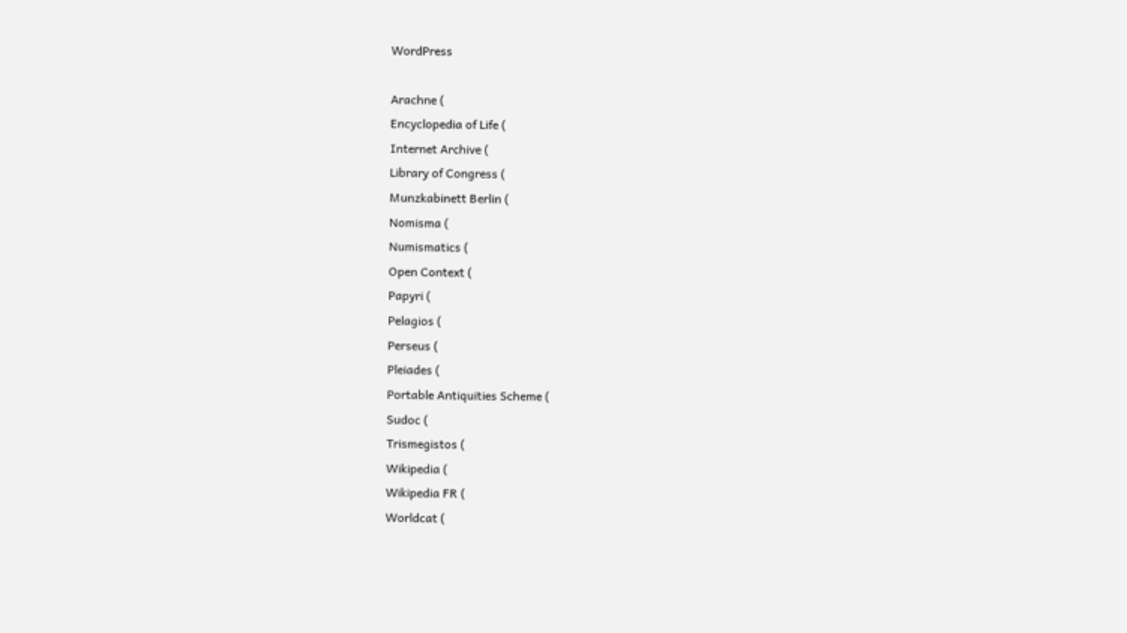WordPress

Arachne (
Encyclopedia of Life (
Internet Archive (
Library of Congress (
Munzkabinett Berlin (
Nomisma (
Numismatics (
Open Context (
Papyri (
Pelagios (
Perseus (
Pleiades (
Portable Antiquities Scheme (
Sudoc (
Trismegistos (
Wikipedia (
Wikipedia FR (
Worldcat (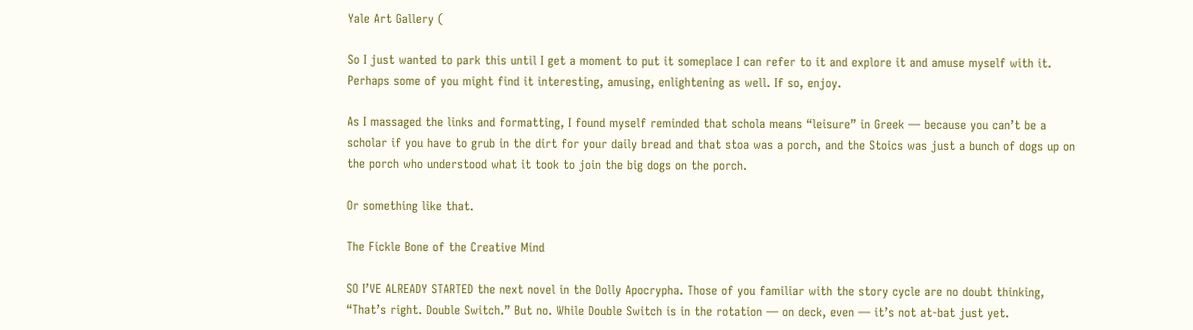Yale Art Gallery (

So I just wanted to park this until I get a moment to put it someplace I can refer to it and explore it and amuse myself with it. Perhaps some of you might find it interesting, amusing, enlightening as well. If so, enjoy.

As I massaged the links and formatting, I found myself reminded that schola means “leisure” in Greek — because you can’t be a scholar if you have to grub in the dirt for your daily bread and that stoa was a porch, and the Stoics was just a bunch of dogs up on the porch who understood what it took to join the big dogs on the porch.

Or something like that.

The Fickle Bone of the Creative Mind

SO I’VE ALREADY STARTED the next novel in the Dolly Apocrypha. Those of you familiar with the story cycle are no doubt thinking, “That’s right. Double Switch.” But no. While Double Switch is in the rotation — on deck, even — it’s not at-bat just yet.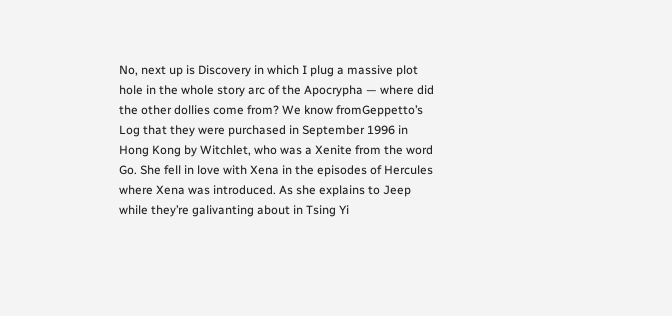No, next up is Discovery in which I plug a massive plot hole in the whole story arc of the Apocrypha — where did the other dollies come from? We know fromGeppetto’s Log that they were purchased in September 1996 in Hong Kong by Witchlet, who was a Xenite from the word Go. She fell in love with Xena in the episodes of Hercules where Xena was introduced. As she explains to Jeep while they’re galivanting about in Tsing Yi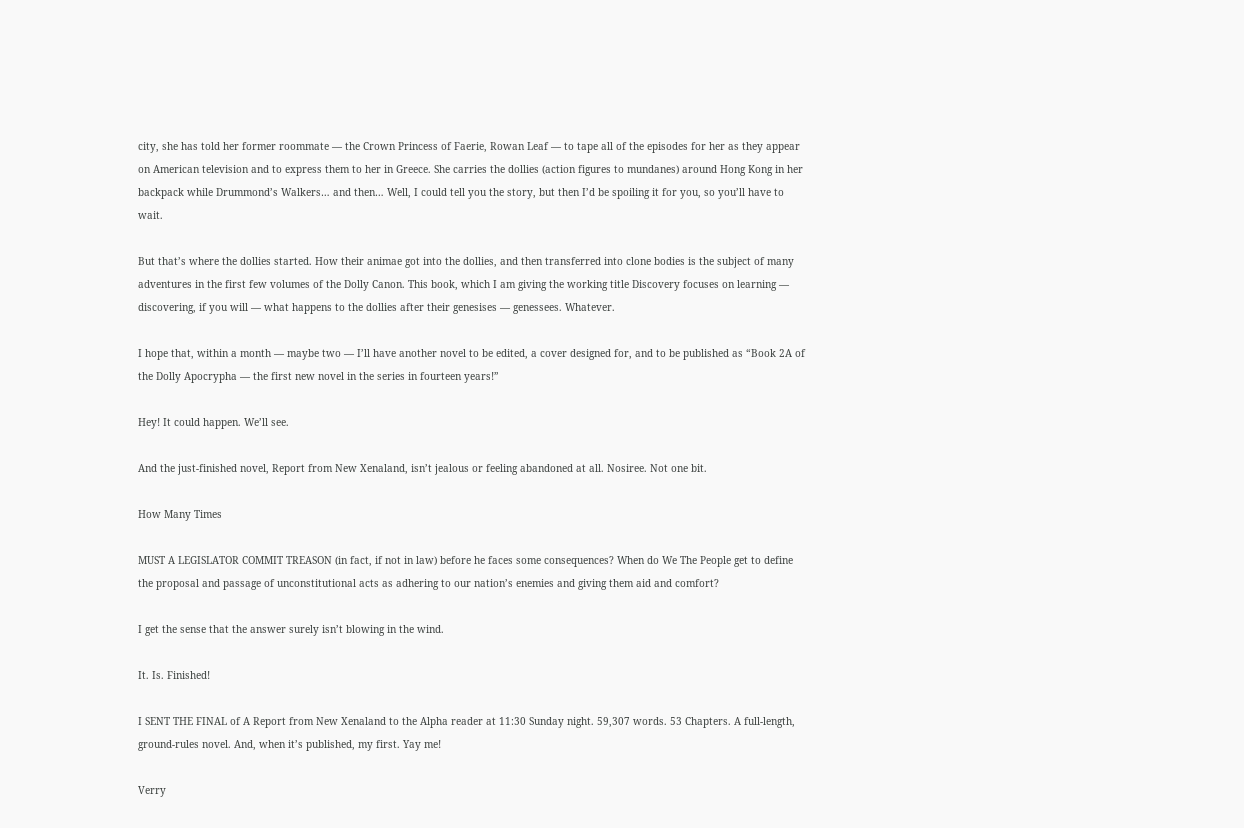city, she has told her former roommate — the Crown Princess of Faerie, Rowan Leaf — to tape all of the episodes for her as they appear on American television and to express them to her in Greece. She carries the dollies (action figures to mundanes) around Hong Kong in her backpack while Drummond’s Walkers… and then… Well, I could tell you the story, but then I’d be spoiling it for you, so you’ll have to wait.

But that’s where the dollies started. How their animae got into the dollies, and then transferred into clone bodies is the subject of many adventures in the first few volumes of the Dolly Canon. This book, which I am giving the working title Discovery focuses on learning — discovering, if you will — what happens to the dollies after their genesises — genessees. Whatever.

I hope that, within a month — maybe two — I’ll have another novel to be edited, a cover designed for, and to be published as “Book 2A of the Dolly Apocrypha — the first new novel in the series in fourteen years!”

Hey! It could happen. We’ll see.

And the just-finished novel, Report from New Xenaland, isn’t jealous or feeling abandoned at all. Nosiree. Not one bit.

How Many Times

MUST A LEGISLATOR COMMIT TREASON (in fact, if not in law) before he faces some consequences? When do We The People get to define the proposal and passage of unconstitutional acts as adhering to our nation’s enemies and giving them aid and comfort?

I get the sense that the answer surely isn’t blowing in the wind.

It. Is. Finished!

I SENT THE FINAL of A Report from New Xenaland to the Alpha reader at 11:30 Sunday night. 59,307 words. 53 Chapters. A full-length, ground-rules novel. And, when it’s published, my first. Yay me!

Verry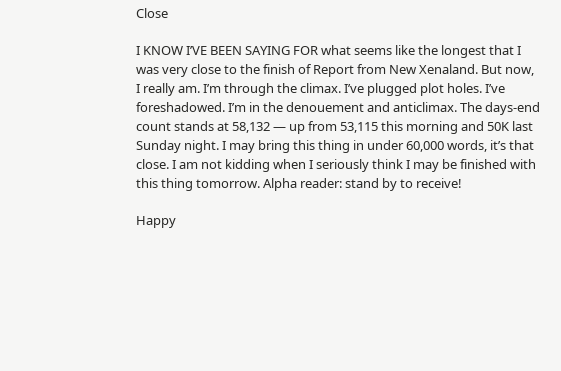Close

I KNOW I’VE BEEN SAYING FOR what seems like the longest that I was very close to the finish of Report from New Xenaland. But now, I really am. I’m through the climax. I’ve plugged plot holes. I’ve foreshadowed. I’m in the denouement and anticlimax. The days-end count stands at 58,132 — up from 53,115 this morning and 50K last Sunday night. I may bring this thing in under 60,000 words, it’s that close. I am not kidding when I seriously think I may be finished with this thing tomorrow. Alpha reader: stand by to receive!

Happy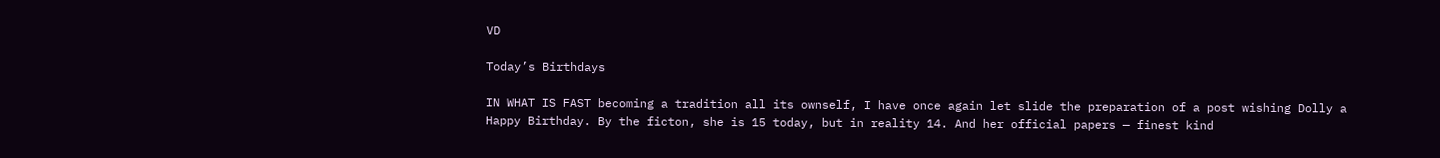VD

Today’s Birthdays

IN WHAT IS FAST becoming a tradition all its ownself, I have once again let slide the preparation of a post wishing Dolly a Happy Birthday. By the ficton, she is 15 today, but in reality 14. And her official papers — finest kind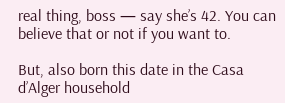real thing, boss — say she’s 42. You can believe that or not if you want to.

But, also born this date in the Casa d’Alger household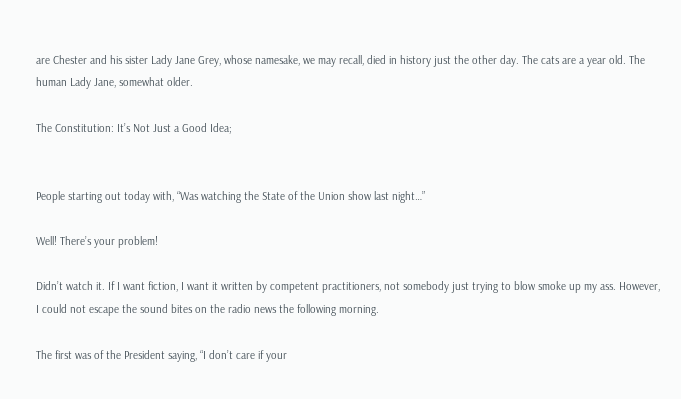are Chester and his sister Lady Jane Grey, whose namesake, we may recall, died in history just the other day. The cats are a year old. The human Lady Jane, somewhat older.

The Constitution: It’s Not Just a Good Idea;


People starting out today with, “Was watching the State of the Union show last night…”

Well! There’s your problem!

Didn’t watch it. If I want fiction, I want it written by competent practitioners, not somebody just trying to blow smoke up my ass. However, I could not escape the sound bites on the radio news the following morning.

The first was of the President saying, “I don’t care if your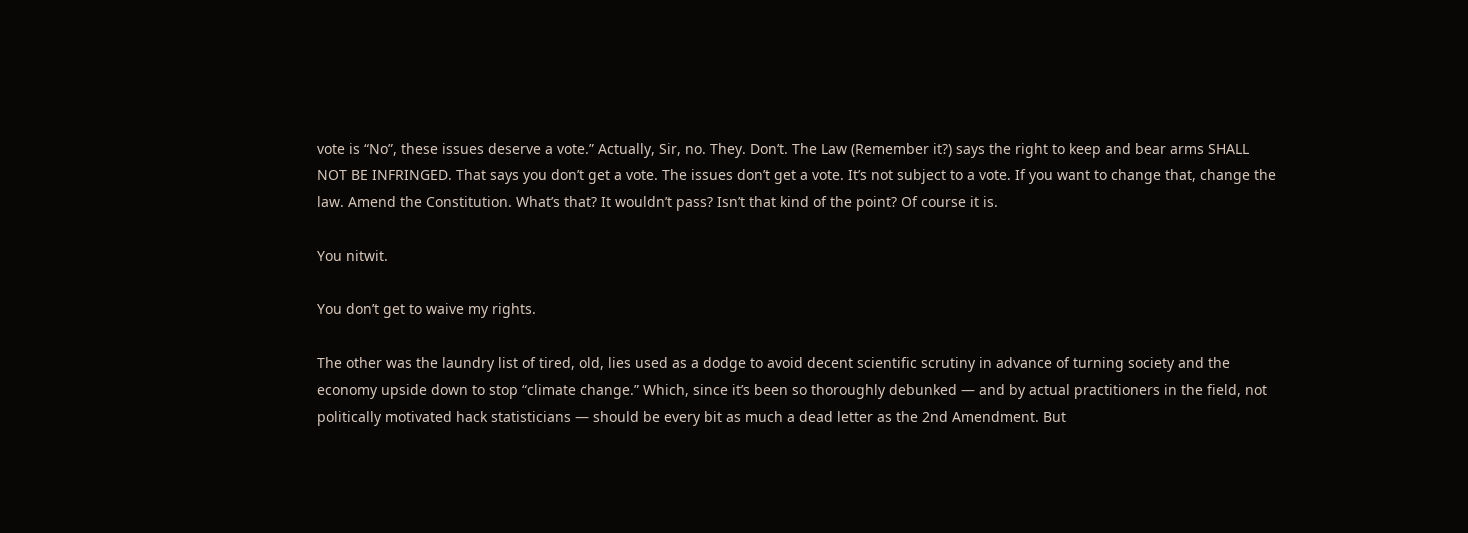vote is “No”, these issues deserve a vote.” Actually, Sir, no. They. Don’t. The Law (Remember it?) says the right to keep and bear arms SHALL NOT BE INFRINGED. That says you don’t get a vote. The issues don’t get a vote. It’s not subject to a vote. If you want to change that, change the law. Amend the Constitution. What’s that? It wouldn’t pass? Isn’t that kind of the point? Of course it is.

You nitwit.

You don’t get to waive my rights.

The other was the laundry list of tired, old, lies used as a dodge to avoid decent scientific scrutiny in advance of turning society and the economy upside down to stop “climate change.” Which, since it’s been so thoroughly debunked — and by actual practitioners in the field, not politically motivated hack statisticians — should be every bit as much a dead letter as the 2nd Amendment. But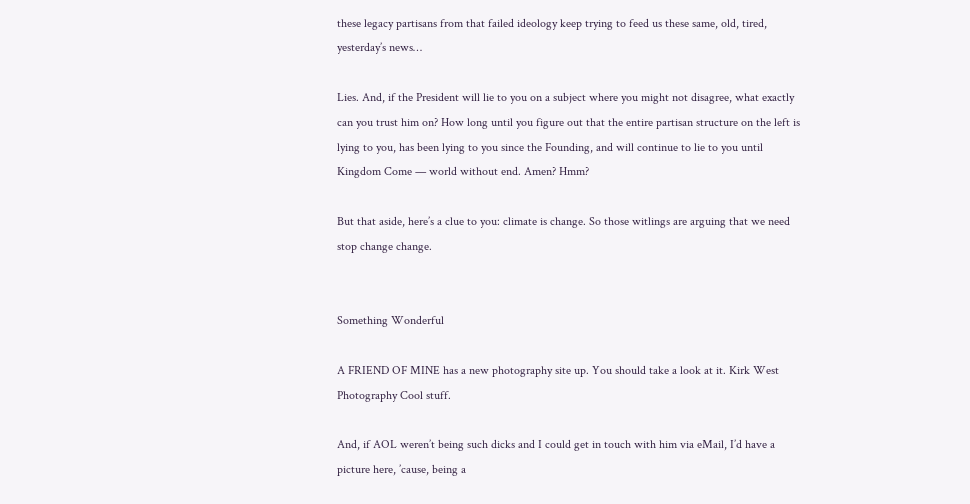these legacy partisans from that failed ideology keep trying to feed us these same, old, tired, yesterday’s news…

Lies. And, if the President will lie to you on a subject where you might not disagree, what exactly can you trust him on? How long until you figure out that the entire partisan structure on the left is lying to you, has been lying to you since the Founding, and will continue to lie to you until Kingdom Come — world without end. Amen? Hmm?

But that aside, here’s a clue to you: climate is change. So those witlings are arguing that we need stop change change.


Something Wonderful

A FRIEND OF MINE has a new photography site up. You should take a look at it. Kirk West Photography Cool stuff.

And, if AOL weren’t being such dicks and I could get in touch with him via eMail, I’d have a picture here, ’cause, being a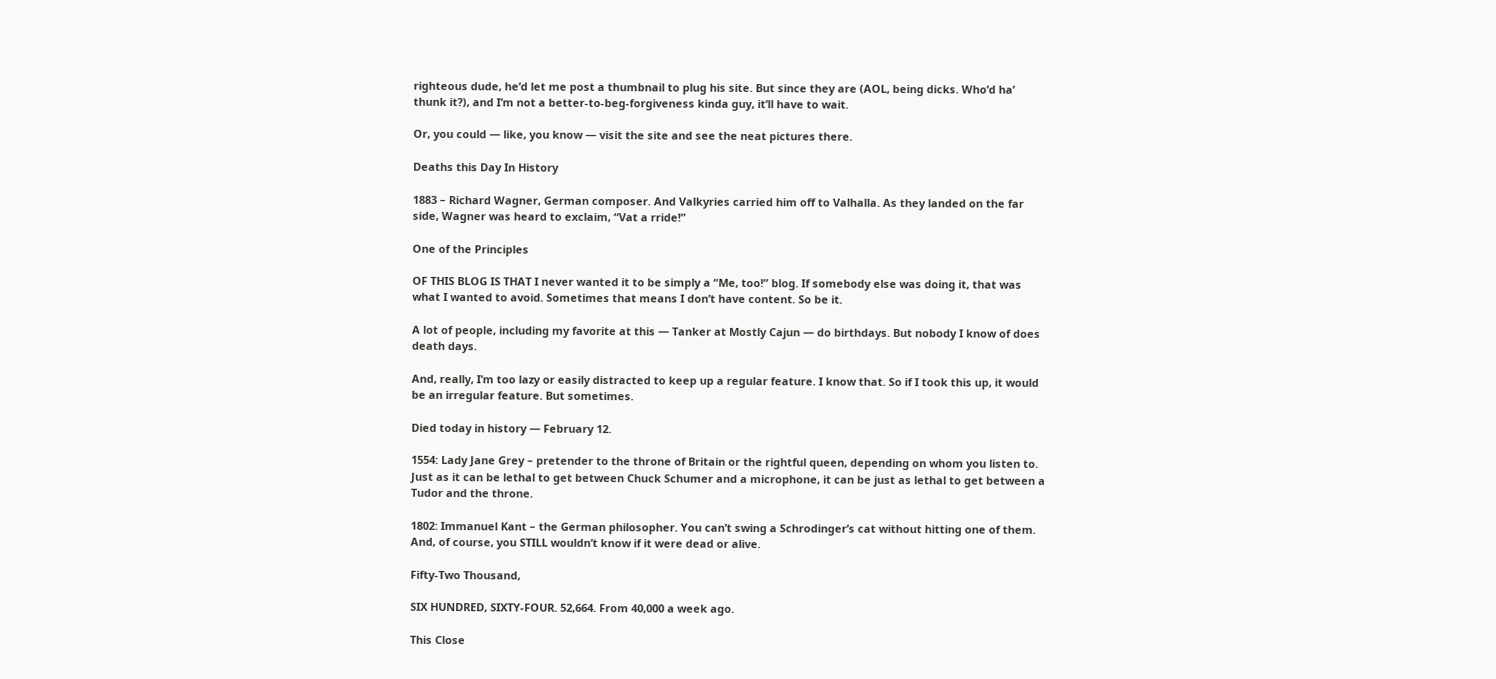righteous dude, he’d let me post a thumbnail to plug his site. But since they are (AOL, being dicks. Who’d ha’ thunk it?), and I’m not a better-to-beg-forgiveness kinda guy, it’ll have to wait.

Or, you could — like, you know — visit the site and see the neat pictures there.

Deaths this Day In History

1883 – Richard Wagner, German composer. And Valkyries carried him off to Valhalla. As they landed on the far side, Wagner was heard to exclaim, “Vat a rride!”

One of the Principles

OF THIS BLOG IS THAT I never wanted it to be simply a “Me, too!” blog. If somebody else was doing it, that was what I wanted to avoid. Sometimes that means I don’t have content. So be it.

A lot of people, including my favorite at this — Tanker at Mostly Cajun — do birthdays. But nobody I know of does death days.

And, really, I’m too lazy or easily distracted to keep up a regular feature. I know that. So if I took this up, it would be an irregular feature. But sometimes.

Died today in history — February 12.

1554: Lady Jane Grey – pretender to the throne of Britain or the rightful queen, depending on whom you listen to. Just as it can be lethal to get between Chuck Schumer and a microphone, it can be just as lethal to get between a Tudor and the throne.

1802: Immanuel Kant – the German philosopher. You can’t swing a Schrodinger’s cat without hitting one of them. And, of course, you STILL wouldn’t know if it were dead or alive.

Fifty-Two Thousand,

SIX HUNDRED, SIXTY-FOUR. 52,664. From 40,000 a week ago.

This Close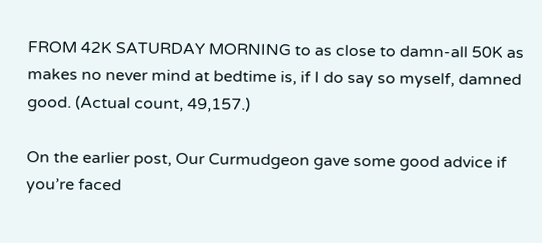FROM 42K SATURDAY MORNING to as close to damn-all 50K as makes no never mind at bedtime is, if I do say so myself, damned good. (Actual count, 49,157.)

On the earlier post, Our Curmudgeon gave some good advice if you’re faced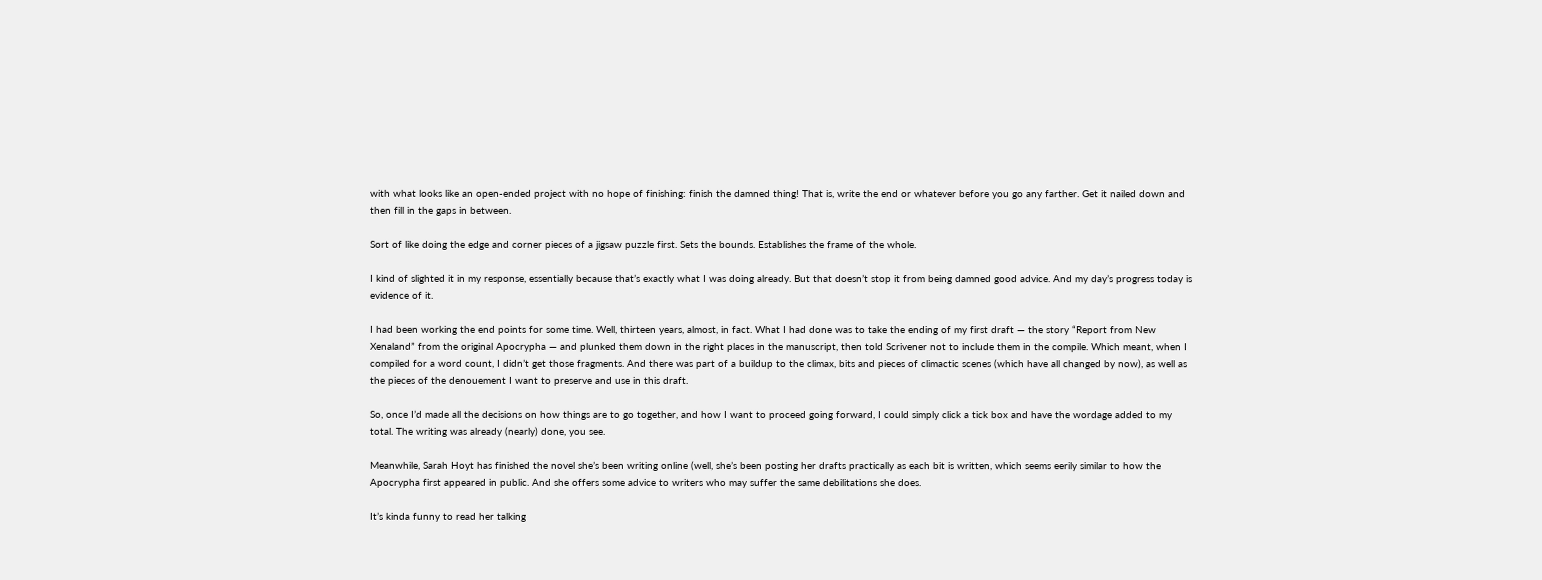with what looks like an open-ended project with no hope of finishing: finish the damned thing! That is, write the end or whatever before you go any farther. Get it nailed down and then fill in the gaps in between.

Sort of like doing the edge and corner pieces of a jigsaw puzzle first. Sets the bounds. Establishes the frame of the whole.

I kind of slighted it in my response, essentially because that’s exactly what I was doing already. But that doesn’t stop it from being damned good advice. And my day’s progress today is evidence of it.

I had been working the end points for some time. Well, thirteen years, almost, in fact. What I had done was to take the ending of my first draft — the story “Report from New Xenaland” from the original Apocrypha — and plunked them down in the right places in the manuscript, then told Scrivener not to include them in the compile. Which meant, when I compiled for a word count, I didn’t get those fragments. And there was part of a buildup to the climax, bits and pieces of climactic scenes (which have all changed by now), as well as the pieces of the denouement I want to preserve and use in this draft.

So, once I’d made all the decisions on how things are to go together, and how I want to proceed going forward, I could simply click a tick box and have the wordage added to my total. The writing was already (nearly) done, you see.

Meanwhile, Sarah Hoyt has finished the novel she’s been writing online (well, she’s been posting her drafts practically as each bit is written, which seems eerily similar to how the Apocrypha first appeared in public. And she offers some advice to writers who may suffer the same debilitations she does.

It’s kinda funny to read her talking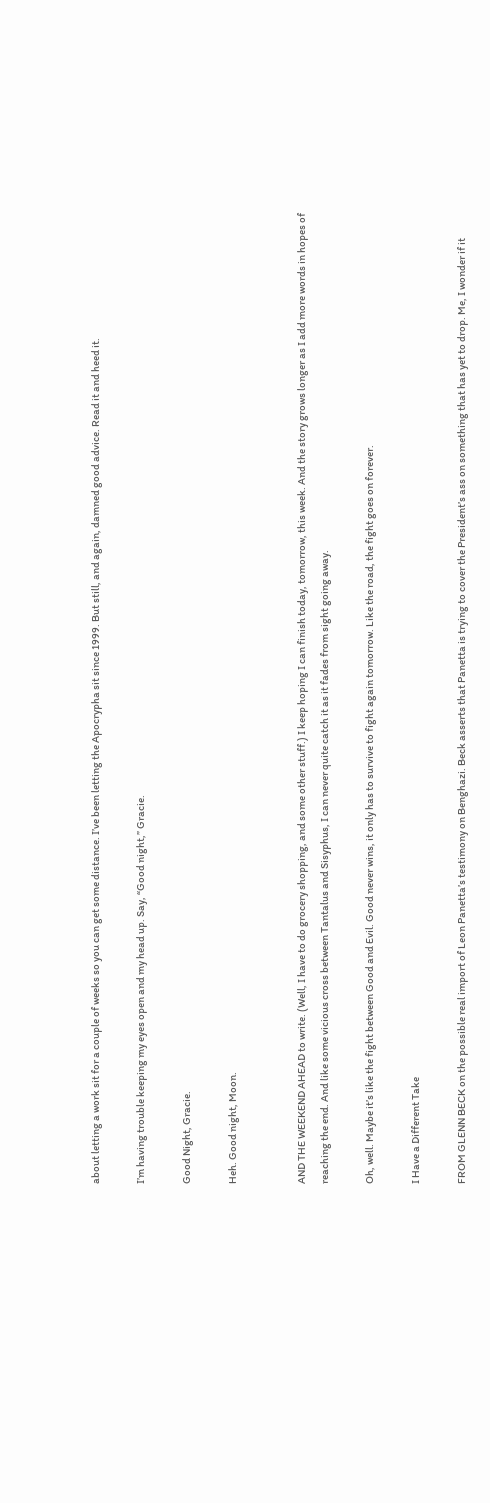about letting a work sit for a couple of weeks so you can get some distance. I’ve been letting the Apocrypha sit since 1999. But still, and again, damned good advice. Read it and heed it.

I’m having trouble keeping my eyes open and my head up. Say, “Good night,” Gracie.

Good Night, Gracie.

Heh. Good night, Moon.


AND THE WEEKEND AHEAD to write. (Well, I have to do grocery shopping, and some other stuff.) I keep hoping I can finish today, tomorrow, this week. And the story grows longer as I add more words in hopes of reaching the end. And like some vicious cross between Tantalus and Sisyphus, I can never quite catch it as it fades from sight going away.

Oh, well. Maybe it’s like the fight between Good and Evil. Good never wins, it only has to survive to fight again tomorrow. Like the road, the fight goes on forever.

I Have a Different Take

FROM GLENN BECK on the possible real import of Leon Panetta’s testimony on Benghazi. Beck asserts that Panetta is trying to cover the President’s ass on something that has yet to drop. Me, I wonder if it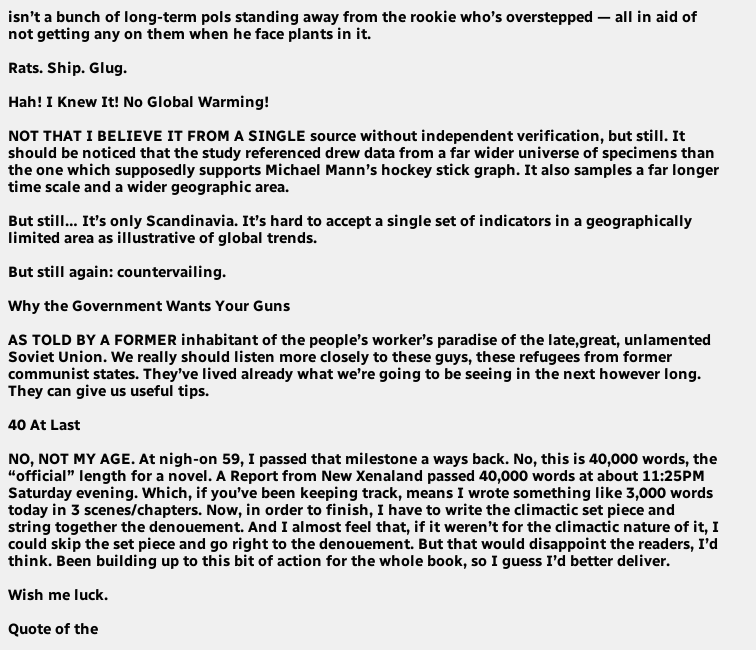isn’t a bunch of long-term pols standing away from the rookie who’s overstepped — all in aid of not getting any on them when he face plants in it.

Rats. Ship. Glug.

Hah! I Knew It! No Global Warming!

NOT THAT I BELIEVE IT FROM A SINGLE source without independent verification, but still. It should be noticed that the study referenced drew data from a far wider universe of specimens than the one which supposedly supports Michael Mann’s hockey stick graph. It also samples a far longer time scale and a wider geographic area.

But still… It’s only Scandinavia. It’s hard to accept a single set of indicators in a geographically limited area as illustrative of global trends.

But still again: countervailing.

Why the Government Wants Your Guns

AS TOLD BY A FORMER inhabitant of the people’s worker’s paradise of the late,great, unlamented Soviet Union. We really should listen more closely to these guys, these refugees from former communist states. They’ve lived already what we’re going to be seeing in the next however long. They can give us useful tips.

40 At Last

NO, NOT MY AGE. At nigh-on 59, I passed that milestone a ways back. No, this is 40,000 words, the “official” length for a novel. A Report from New Xenaland passed 40,000 words at about 11:25PM Saturday evening. Which, if you’ve been keeping track, means I wrote something like 3,000 words today in 3 scenes/chapters. Now, in order to finish, I have to write the climactic set piece and string together the denouement. And I almost feel that, if it weren’t for the climactic nature of it, I could skip the set piece and go right to the denouement. But that would disappoint the readers, I’d think. Been building up to this bit of action for the whole book, so I guess I’d better deliver.

Wish me luck.

Quote of the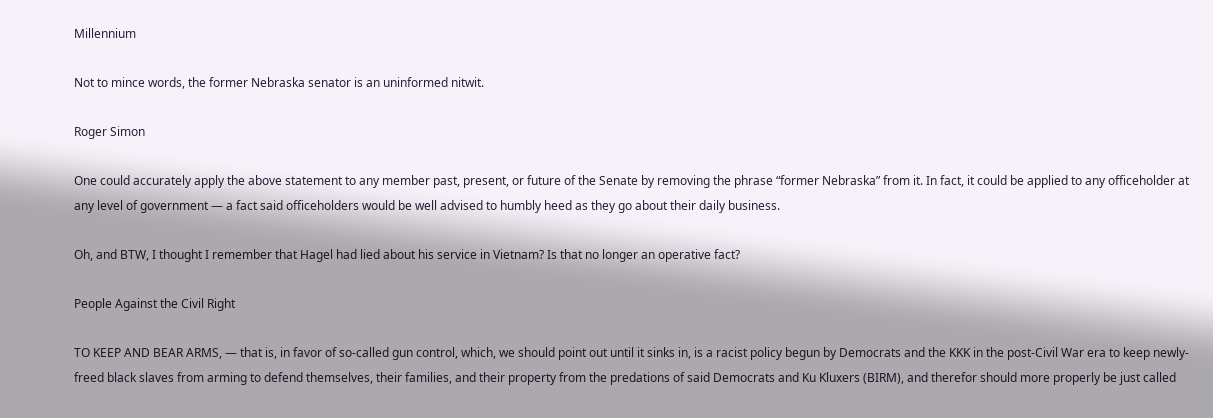Millennium

Not to mince words, the former Nebraska senator is an uninformed nitwit.

Roger Simon

One could accurately apply the above statement to any member past, present, or future of the Senate by removing the phrase “former Nebraska” from it. In fact, it could be applied to any officeholder at any level of government — a fact said officeholders would be well advised to humbly heed as they go about their daily business.

Oh, and BTW, I thought I remember that Hagel had lied about his service in Vietnam? Is that no longer an operative fact?

People Against the Civil Right

TO KEEP AND BEAR ARMS, — that is, in favor of so-called gun control, which, we should point out until it sinks in, is a racist policy begun by Democrats and the KKK in the post-Civil War era to keep newly-freed black slaves from arming to defend themselves, their families, and their property from the predations of said Democrats and Ku Kluxers (BIRM), and therefor should more properly be just called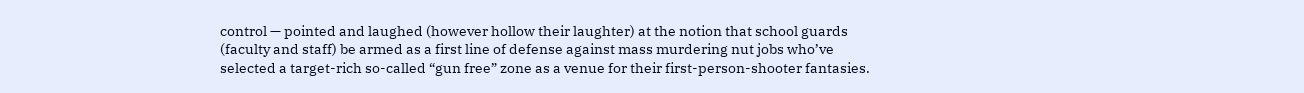control — pointed and laughed (however hollow their laughter) at the notion that school guards (faculty and staff) be armed as a first line of defense against mass murdering nut jobs who’ve selected a target-rich so-called “gun free” zone as a venue for their first-person-shooter fantasies.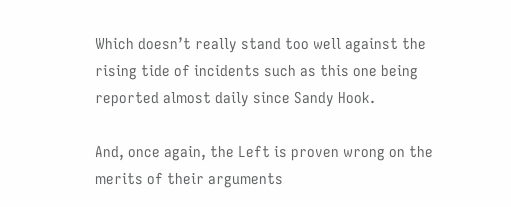Which doesn’t really stand too well against the rising tide of incidents such as this one being reported almost daily since Sandy Hook.

And, once again, the Left is proven wrong on the merits of their arguments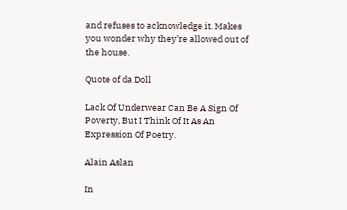and refuses to acknowledge it. Makes you wonder why they’re allowed out of the house.

Quote of da Doll

Lack Of Underwear Can Be A Sign Of Poverty, But I Think Of It As An Expression Of Poetry.

Alain Aslan

In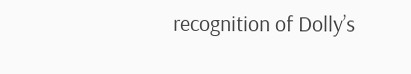recognition of Dolly’s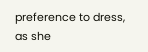preference to dress, as she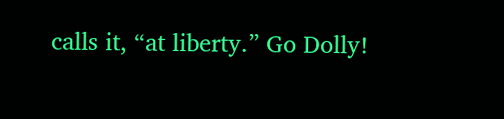calls it, “at liberty.” Go Dolly!